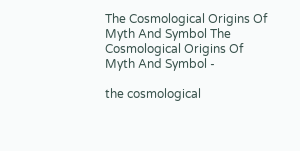The Cosmological Origins Of Myth And Symbol The Cosmological Origins Of Myth And Symbol -

the cosmological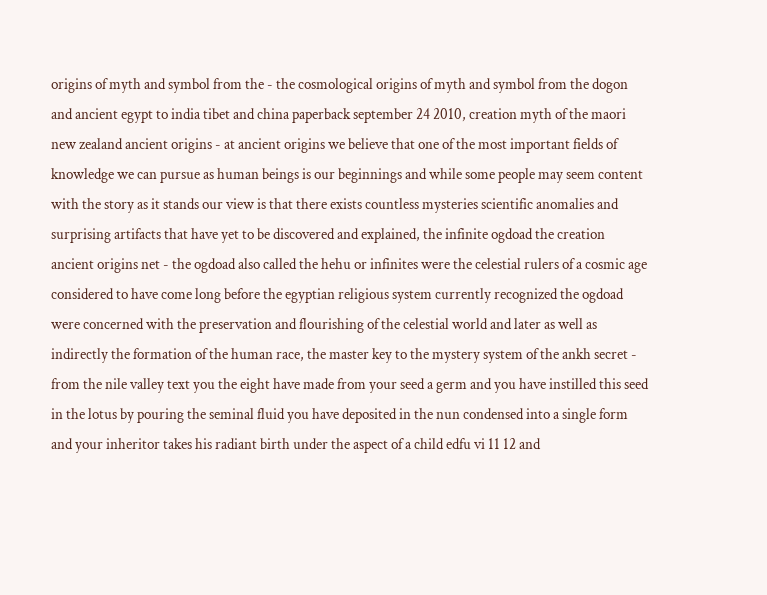origins of myth and symbol from the - the cosmological origins of myth and symbol from the dogon and ancient egypt to india tibet and china paperback september 24 2010, creation myth of the maori new zealand ancient origins - at ancient origins we believe that one of the most important fields of knowledge we can pursue as human beings is our beginnings and while some people may seem content with the story as it stands our view is that there exists countless mysteries scientific anomalies and surprising artifacts that have yet to be discovered and explained, the infinite ogdoad the creation ancient origins net - the ogdoad also called the hehu or infinites were the celestial rulers of a cosmic age considered to have come long before the egyptian religious system currently recognized the ogdoad were concerned with the preservation and flourishing of the celestial world and later as well as indirectly the formation of the human race, the master key to the mystery system of the ankh secret - from the nile valley text you the eight have made from your seed a germ and you have instilled this seed in the lotus by pouring the seminal fluid you have deposited in the nun condensed into a single form and your inheritor takes his radiant birth under the aspect of a child edfu vi 11 12 and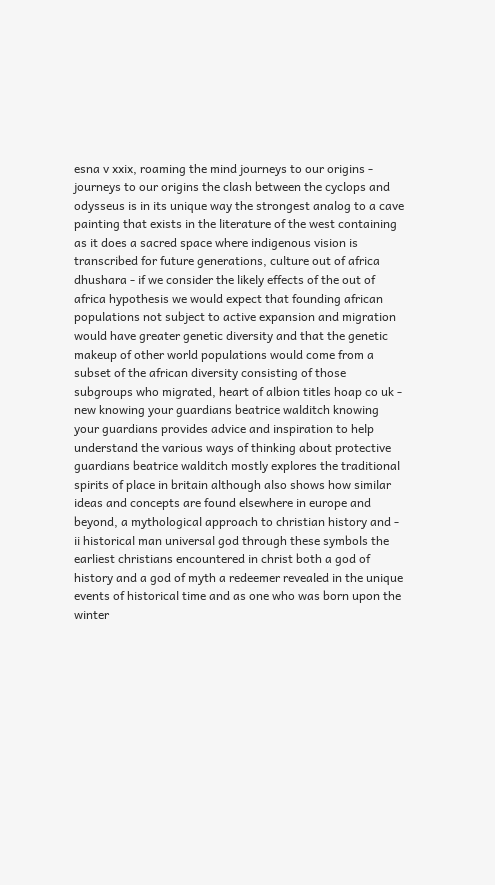esna v xxix, roaming the mind journeys to our origins - journeys to our origins the clash between the cyclops and odysseus is in its unique way the strongest analog to a cave painting that exists in the literature of the west containing as it does a sacred space where indigenous vision is transcribed for future generations, culture out of africa dhushara - if we consider the likely effects of the out of africa hypothesis we would expect that founding african populations not subject to active expansion and migration would have greater genetic diversity and that the genetic makeup of other world populations would come from a subset of the african diversity consisting of those subgroups who migrated, heart of albion titles hoap co uk - new knowing your guardians beatrice walditch knowing your guardians provides advice and inspiration to help understand the various ways of thinking about protective guardians beatrice walditch mostly explores the traditional spirits of place in britain although also shows how similar ideas and concepts are found elsewhere in europe and beyond, a mythological approach to christian history and - ii historical man universal god through these symbols the earliest christians encountered in christ both a god of history and a god of myth a redeemer revealed in the unique events of historical time and as one who was born upon the winter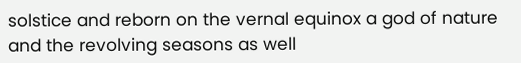solstice and reborn on the vernal equinox a god of nature and the revolving seasons as well